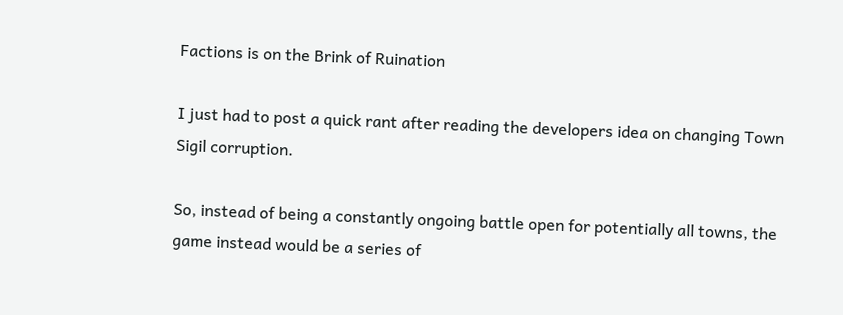Factions is on the Brink of Ruination

I just had to post a quick rant after reading the developers idea on changing Town Sigil corruption.

So, instead of being a constantly ongoing battle open for potentially all towns, the game instead would be a series of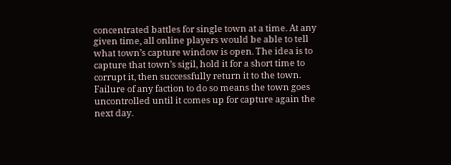concentrated battles for single town at a time. At any given time, all online players would be able to tell what town’s capture window is open. The idea is to capture that town’s sigil, hold it for a short time to corrupt it, then successfully return it to the town. Failure of any faction to do so means the town goes uncontrolled until it comes up for capture again the next day.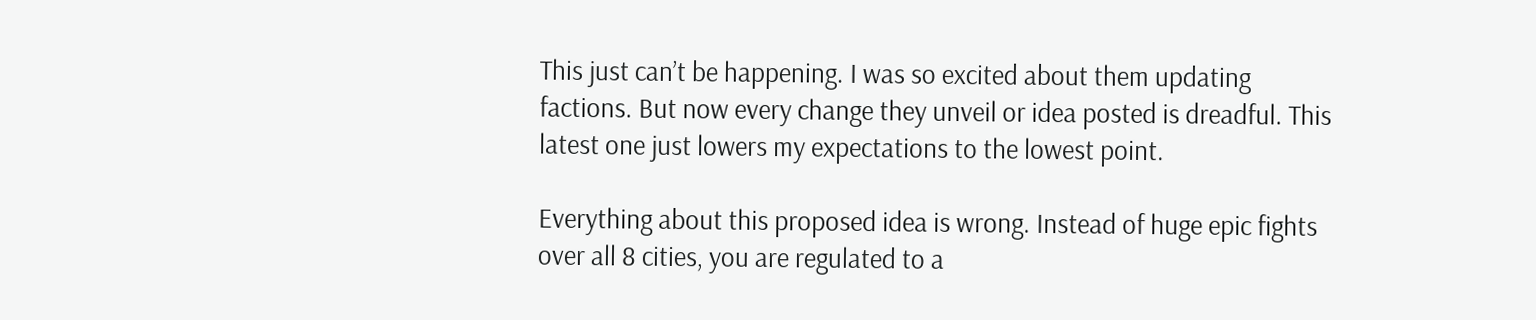This just can’t be happening. I was so excited about them updating factions. But now every change they unveil or idea posted is dreadful. This latest one just lowers my expectations to the lowest point.

Everything about this proposed idea is wrong. Instead of huge epic fights over all 8 cities, you are regulated to a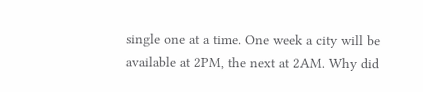single one at a time. One week a city will be available at 2PM, the next at 2AM. Why did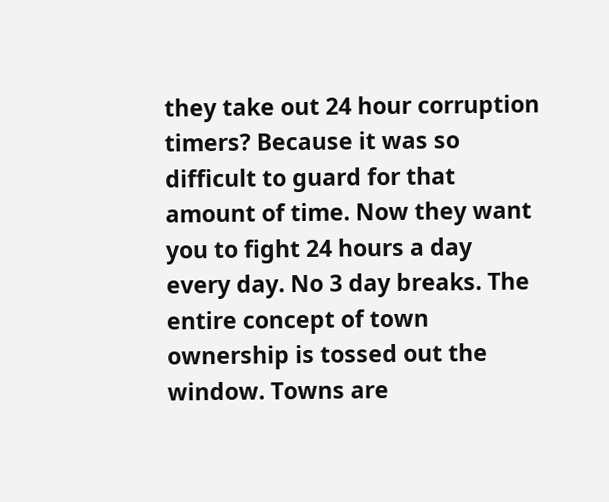they take out 24 hour corruption timers? Because it was so difficult to guard for that amount of time. Now they want you to fight 24 hours a day every day. No 3 day breaks. The entire concept of town ownership is tossed out the window. Towns are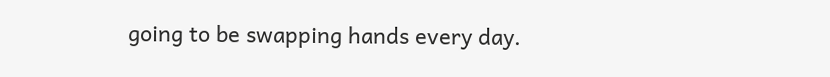going to be swapping hands every day.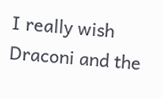I really wish Draconi and the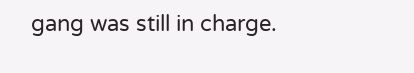gang was still in charge.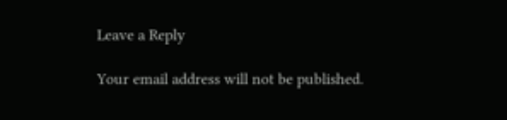Leave a Reply

Your email address will not be published.